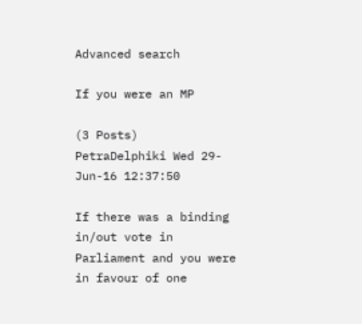Advanced search

If you were an MP

(3 Posts)
PetraDelphiki Wed 29-Jun-16 12:37:50

If there was a binding in/out vote in Parliament and you were in favour of one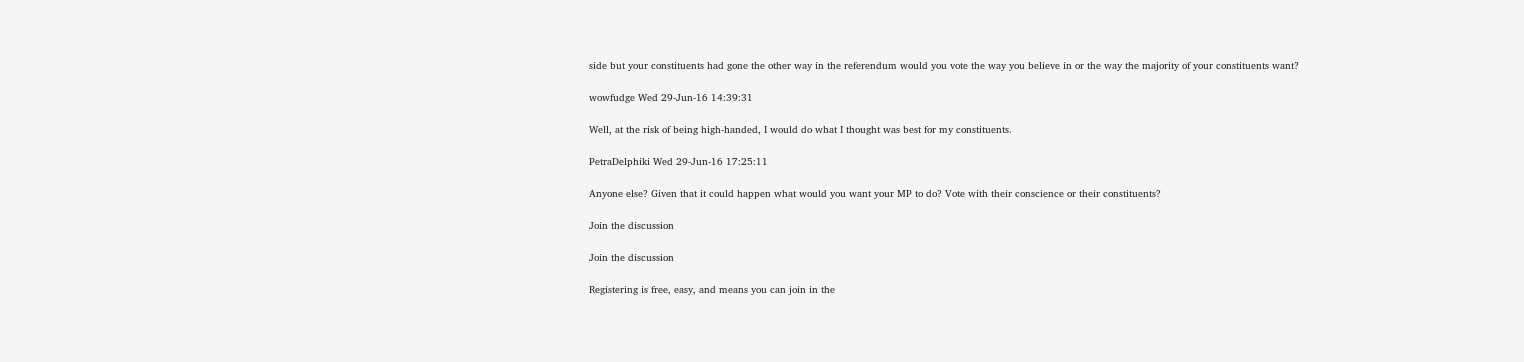side but your constituents had gone the other way in the referendum would you vote the way you believe in or the way the majority of your constituents want?

wowfudge Wed 29-Jun-16 14:39:31

Well, at the risk of being high-handed, I would do what I thought was best for my constituents.

PetraDelphiki Wed 29-Jun-16 17:25:11

Anyone else? Given that it could happen what would you want your MP to do? Vote with their conscience or their constituents?

Join the discussion

Join the discussion

Registering is free, easy, and means you can join in the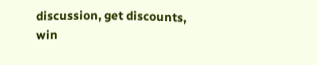discussion, get discounts, win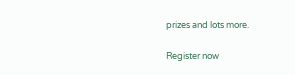prizes and lots more.

Register now